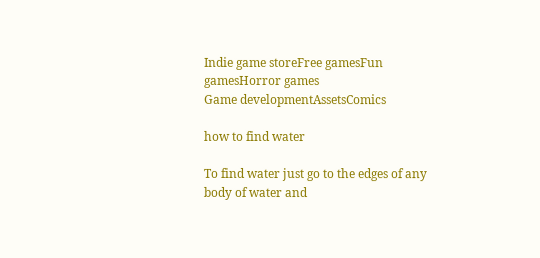Indie game storeFree gamesFun gamesHorror games
Game developmentAssetsComics

how to find water

To find water just go to the edges of any body of water and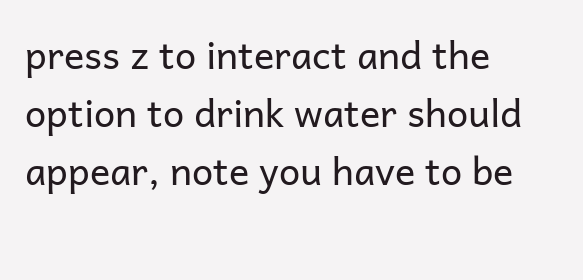press z to interact and the option to drink water should appear, note you have to be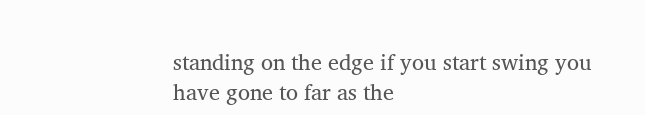standing on the edge if you start swing you have gone to far as the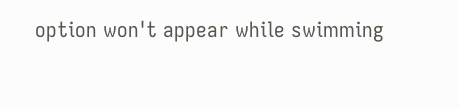option won't appear while swimming